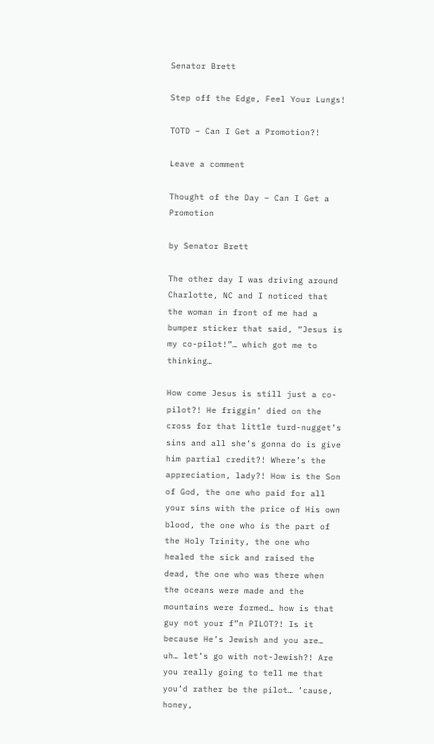Senator Brett

Step off the Edge, Feel Your Lungs!

TOTD – Can I Get a Promotion?!

Leave a comment

Thought of the Day – Can I Get a Promotion

by Senator Brett

The other day I was driving around Charlotte, NC and I noticed that the woman in front of me had a bumper sticker that said, “Jesus is my co-pilot!”… which got me to thinking…

How come Jesus is still just a co-pilot?! He friggin’ died on the cross for that little turd-nugget’s sins and all she’s gonna do is give him partial credit?! Where’s the appreciation, lady?! How is the Son of God, the one who paid for all your sins with the price of His own blood, the one who is the part of the Holy Trinity, the one who healed the sick and raised the dead, the one who was there when the oceans were made and the mountains were formed… how is that guy not your f”n PILOT?! Is it because He’s Jewish and you are… uh… let’s go with not-Jewish?! Are you really going to tell me that you’d rather be the pilot… ’cause, honey,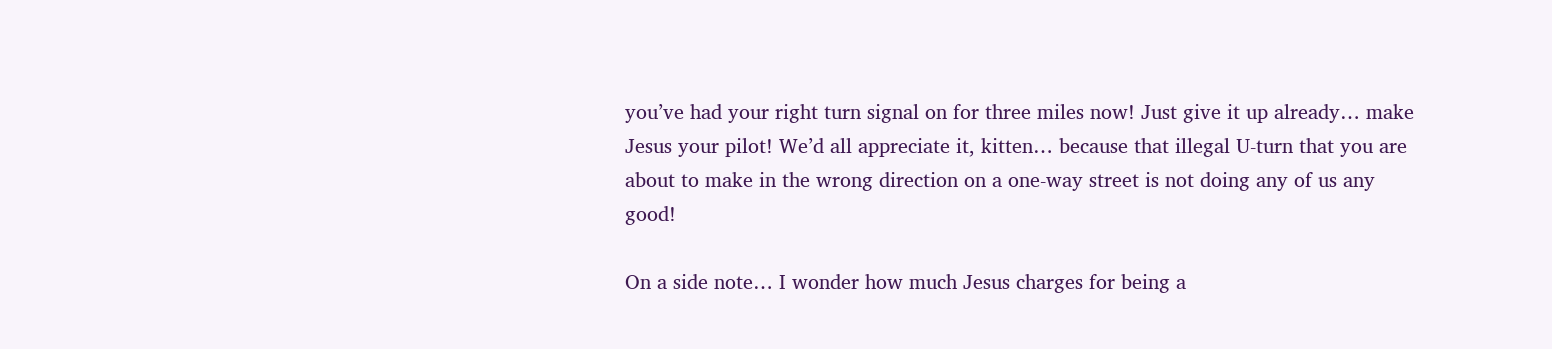you’ve had your right turn signal on for three miles now! Just give it up already… make Jesus your pilot! We’d all appreciate it, kitten… because that illegal U-turn that you are about to make in the wrong direction on a one-way street is not doing any of us any good!

On a side note… I wonder how much Jesus charges for being a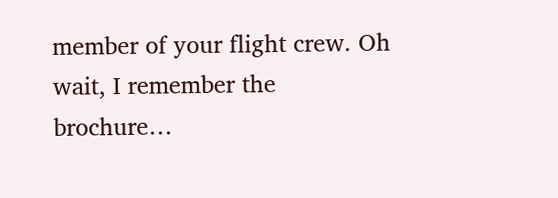member of your flight crew. Oh wait, I remember the brochure…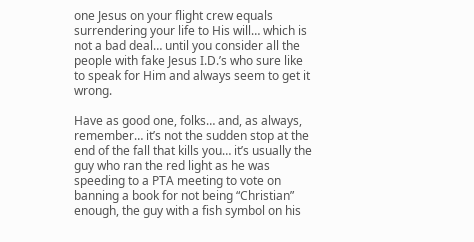one Jesus on your flight crew equals surrendering your life to His will… which is not a bad deal… until you consider all the people with fake Jesus I.D.’s who sure like to speak for Him and always seem to get it wrong.

Have as good one, folks… and, as always, remember… it’s not the sudden stop at the end of the fall that kills you… it’s usually the guy who ran the red light as he was speeding to a PTA meeting to vote on banning a book for not being “Christian” enough, the guy with a fish symbol on his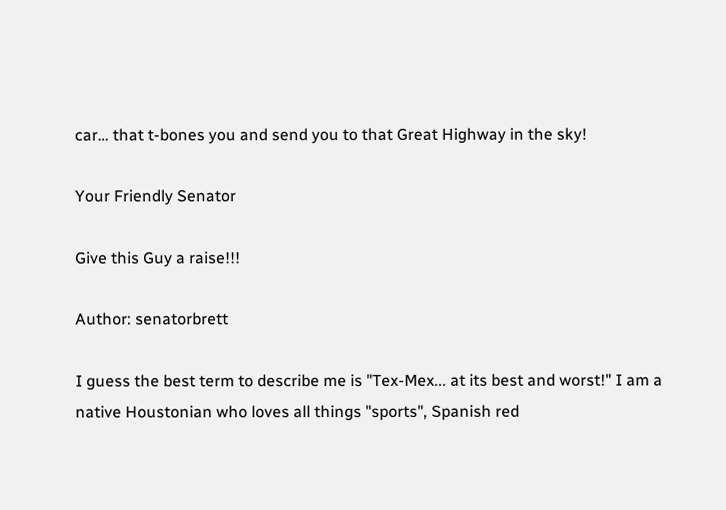car… that t-bones you and send you to that Great Highway in the sky!

Your Friendly Senator

Give this Guy a raise!!!

Author: senatorbrett

I guess the best term to describe me is "Tex-Mex... at its best and worst!" I am a native Houstonian who loves all things "sports", Spanish red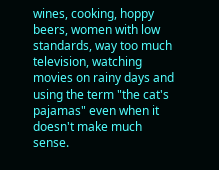wines, cooking, hoppy beers, women with low standards, way too much television, watching movies on rainy days and using the term "the cat's pajamas" even when it doesn't make much sense.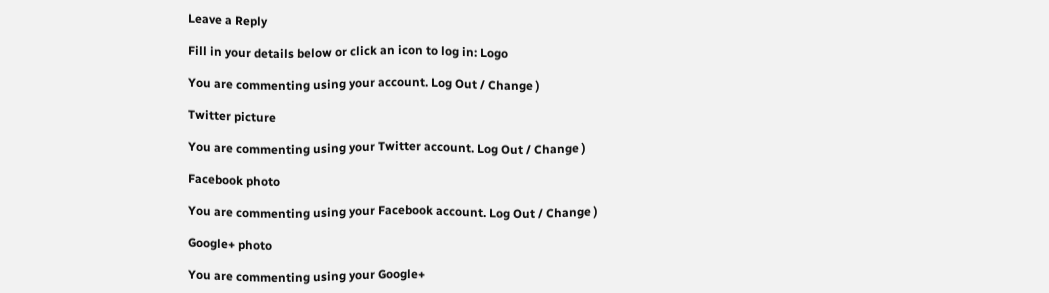Leave a Reply

Fill in your details below or click an icon to log in: Logo

You are commenting using your account. Log Out / Change )

Twitter picture

You are commenting using your Twitter account. Log Out / Change )

Facebook photo

You are commenting using your Facebook account. Log Out / Change )

Google+ photo

You are commenting using your Google+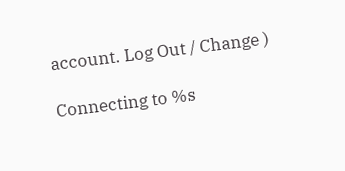account. Log Out / Change )

Connecting to %s